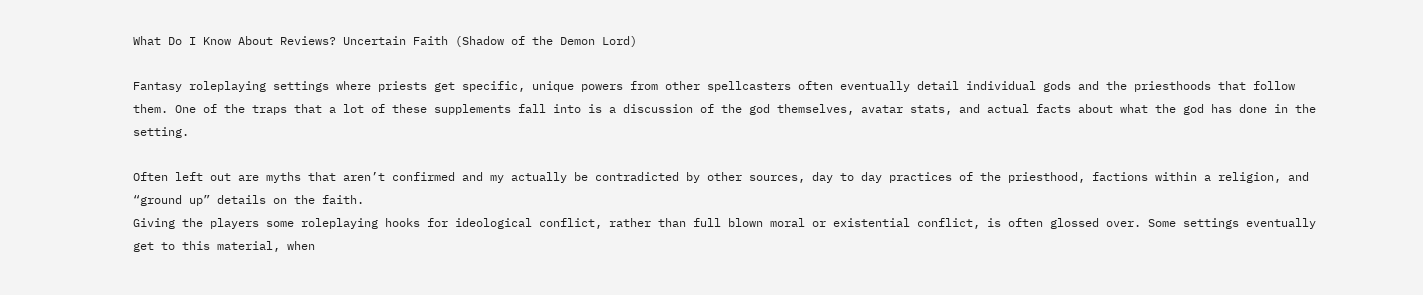What Do I Know About Reviews? Uncertain Faith (Shadow of the Demon Lord)

Fantasy roleplaying settings where priests get specific, unique powers from other spellcasters often eventually detail individual gods and the priesthoods that follow them. One of the traps that a lot of these supplements fall into is a discussion of the god themselves, avatar stats, and actual facts about what the god has done in the setting.

Often left out are myths that aren’t confirmed and my actually be contradicted by other sources, day to day practices of the priesthood, factions within a religion, and “ground up” details on the faith.
Giving the players some roleplaying hooks for ideological conflict, rather than full blown moral or existential conflict, is often glossed over. Some settings eventually get to this material, when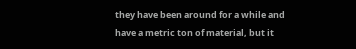they have been around for a while and have a metric ton of material, but it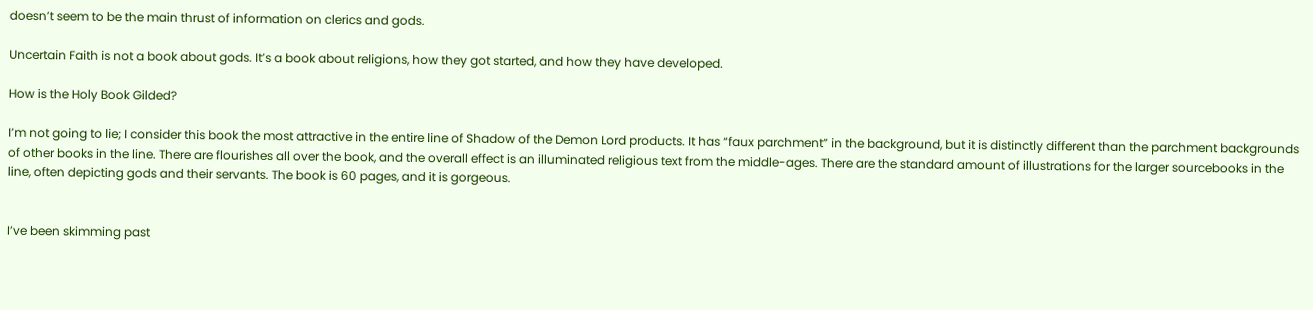doesn’t seem to be the main thrust of information on clerics and gods.

Uncertain Faith is not a book about gods. It’s a book about religions, how they got started, and how they have developed.

How is the Holy Book Gilded?

I’m not going to lie; I consider this book the most attractive in the entire line of Shadow of the Demon Lord products. It has “faux parchment” in the background, but it is distinctly different than the parchment backgrounds of other books in the line. There are flourishes all over the book, and the overall effect is an illuminated religious text from the middle-ages. There are the standard amount of illustrations for the larger sourcebooks in the line, often depicting gods and their servants. The book is 60 pages, and it is gorgeous.


I’ve been skimming past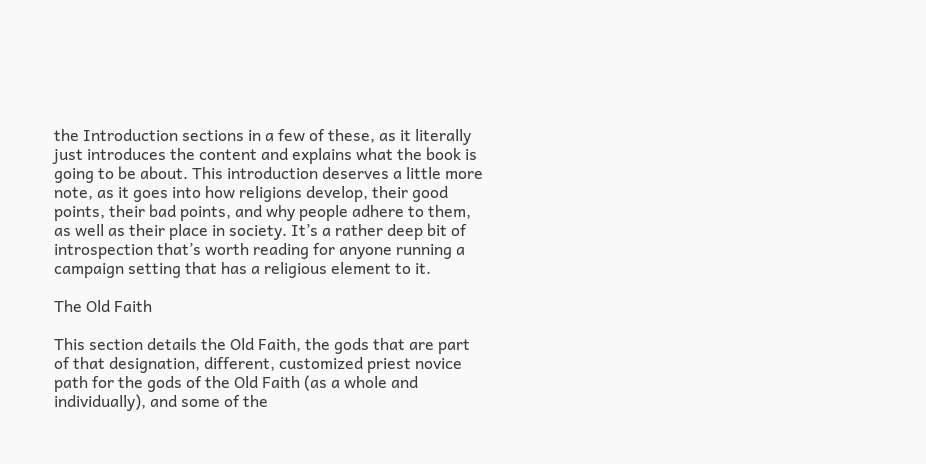the Introduction sections in a few of these, as it literally just introduces the content and explains what the book is going to be about. This introduction deserves a little more note, as it goes into how religions develop, their good points, their bad points, and why people adhere to them, as well as their place in society. It’s a rather deep bit of introspection that’s worth reading for anyone running a campaign setting that has a religious element to it.

The Old Faith

This section details the Old Faith, the gods that are part of that designation, different, customized priest novice path for the gods of the Old Faith (as a whole and individually), and some of the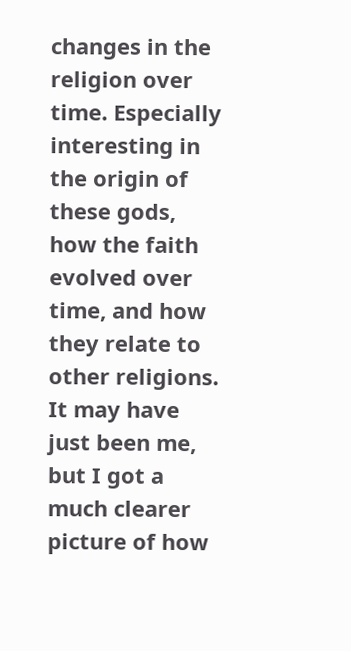changes in the religion over time. Especially interesting in the origin of these gods, how the faith evolved over time, and how they relate to other religions. It may have just been me, but I got a much clearer picture of how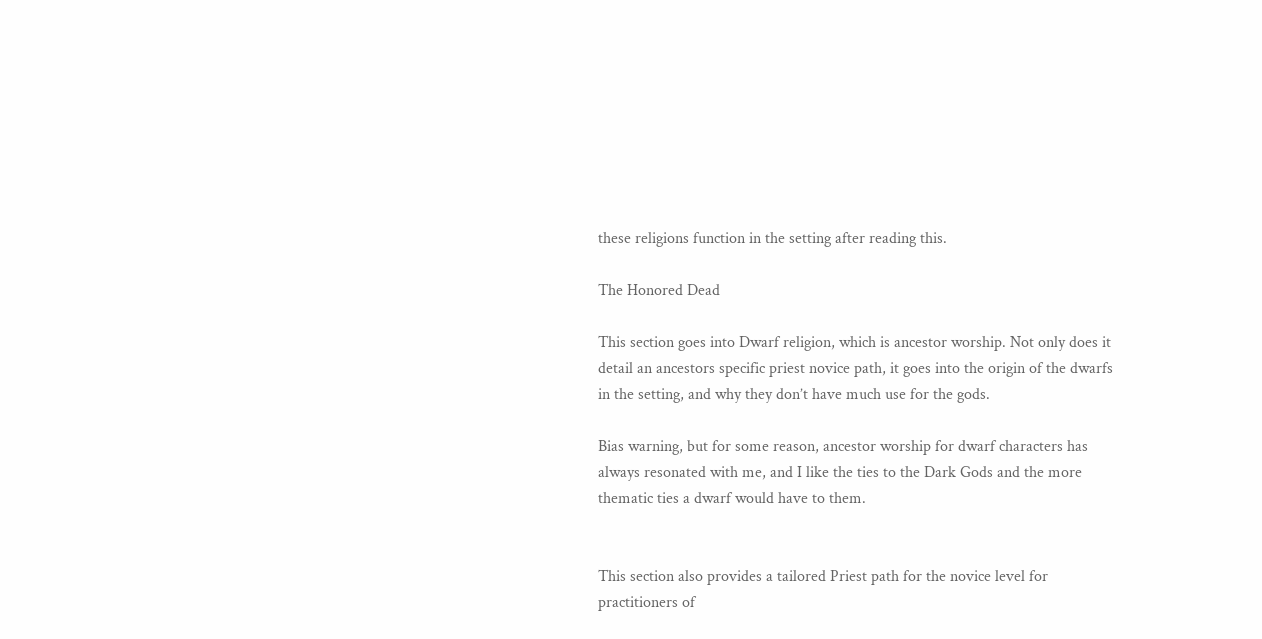these religions function in the setting after reading this.

The Honored Dead

This section goes into Dwarf religion, which is ancestor worship. Not only does it detail an ancestors specific priest novice path, it goes into the origin of the dwarfs in the setting, and why they don’t have much use for the gods.

Bias warning, but for some reason, ancestor worship for dwarf characters has always resonated with me, and I like the ties to the Dark Gods and the more thematic ties a dwarf would have to them.


This section also provides a tailored Priest path for the novice level for practitioners of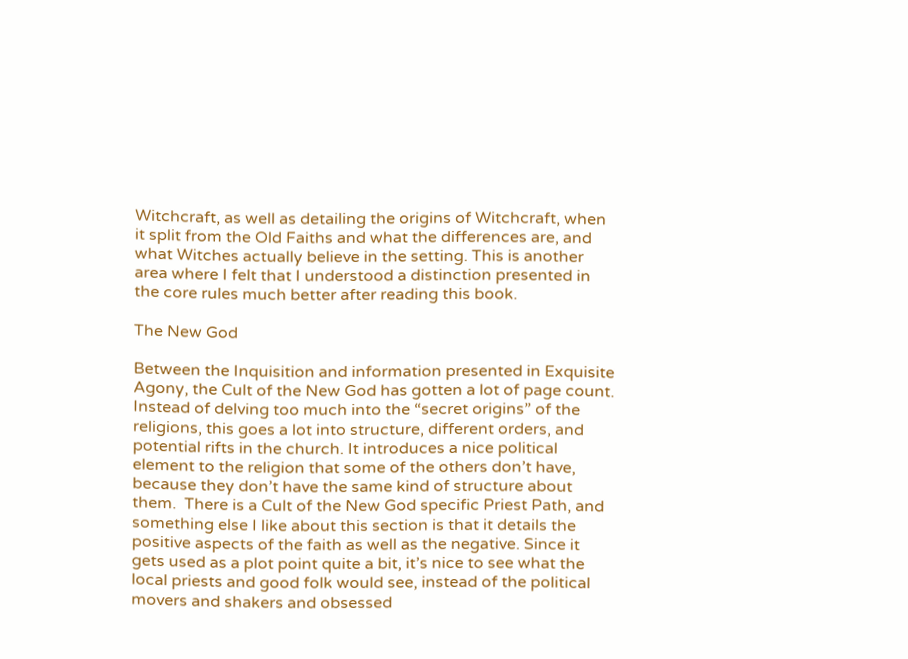Witchcraft, as well as detailing the origins of Witchcraft, when it split from the Old Faiths and what the differences are, and what Witches actually believe in the setting. This is another area where I felt that I understood a distinction presented in the core rules much better after reading this book.

The New God

Between the Inquisition and information presented in Exquisite Agony, the Cult of the New God has gotten a lot of page count. Instead of delving too much into the “secret origins” of the religions, this goes a lot into structure, different orders, and potential rifts in the church. It introduces a nice political element to the religion that some of the others don’t have, because they don’t have the same kind of structure about them.  There is a Cult of the New God specific Priest Path, and something else I like about this section is that it details the positive aspects of the faith as well as the negative. Since it gets used as a plot point quite a bit, it’s nice to see what the local priests and good folk would see, instead of the political movers and shakers and obsessed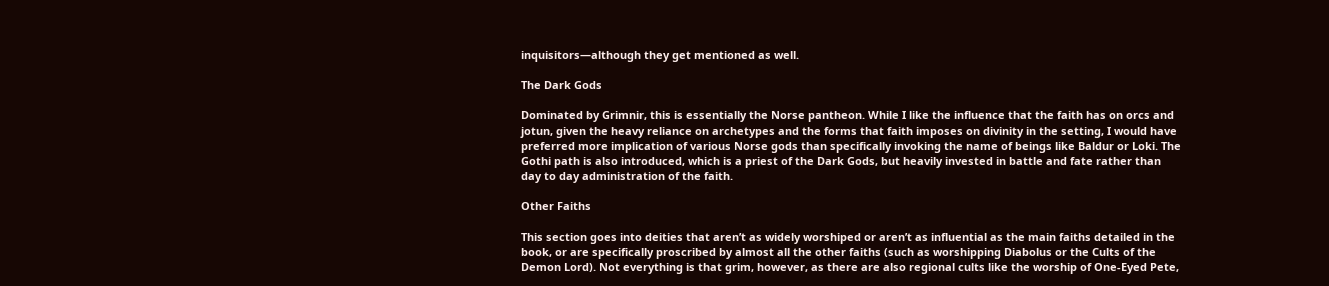inquisitors—although they get mentioned as well.

The Dark Gods

Dominated by Grimnir, this is essentially the Norse pantheon. While I like the influence that the faith has on orcs and jotun, given the heavy reliance on archetypes and the forms that faith imposes on divinity in the setting, I would have preferred more implication of various Norse gods than specifically invoking the name of beings like Baldur or Loki. The Gothi path is also introduced, which is a priest of the Dark Gods, but heavily invested in battle and fate rather than day to day administration of the faith.

Other Faiths

This section goes into deities that aren’t as widely worshiped or aren’t as influential as the main faiths detailed in the book, or are specifically proscribed by almost all the other faiths (such as worshipping Diabolus or the Cults of the Demon Lord). Not everything is that grim, however, as there are also regional cults like the worship of One-Eyed Pete,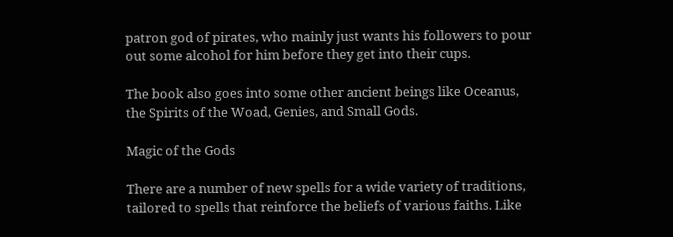patron god of pirates, who mainly just wants his followers to pour out some alcohol for him before they get into their cups.

The book also goes into some other ancient beings like Oceanus, the Spirits of the Woad, Genies, and Small Gods.

Magic of the Gods

There are a number of new spells for a wide variety of traditions, tailored to spells that reinforce the beliefs of various faiths. Like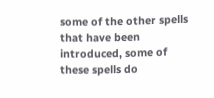some of the other spells that have been introduced, some of these spells do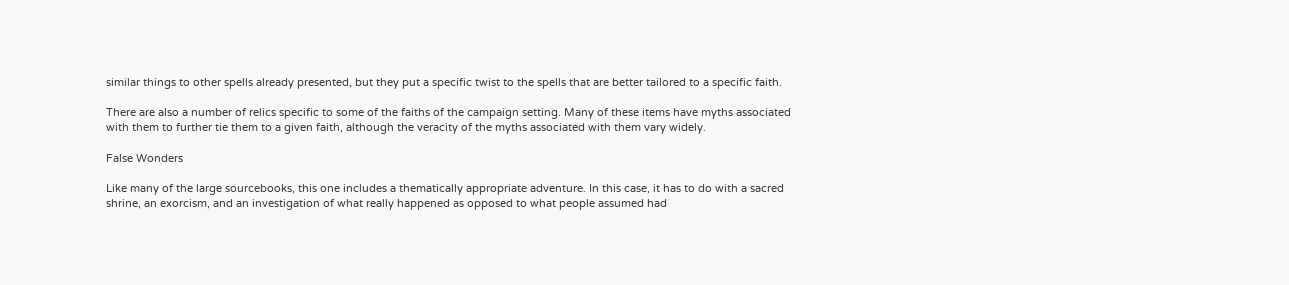similar things to other spells already presented, but they put a specific twist to the spells that are better tailored to a specific faith.

There are also a number of relics specific to some of the faiths of the campaign setting. Many of these items have myths associated with them to further tie them to a given faith, although the veracity of the myths associated with them vary widely.

False Wonders

Like many of the large sourcebooks, this one includes a thematically appropriate adventure. In this case, it has to do with a sacred shrine, an exorcism, and an investigation of what really happened as opposed to what people assumed had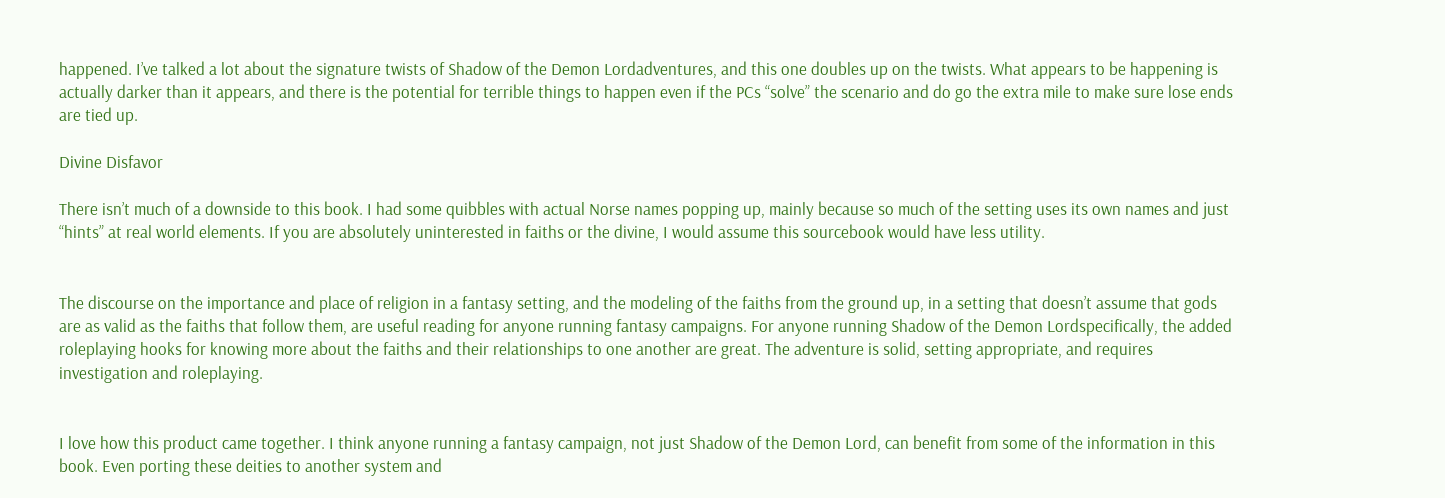happened. I’ve talked a lot about the signature twists of Shadow of the Demon Lordadventures, and this one doubles up on the twists. What appears to be happening is actually darker than it appears, and there is the potential for terrible things to happen even if the PCs “solve” the scenario and do go the extra mile to make sure lose ends are tied up.

Divine Disfavor

There isn’t much of a downside to this book. I had some quibbles with actual Norse names popping up, mainly because so much of the setting uses its own names and just “hints” at real world elements. If you are absolutely uninterested in faiths or the divine, I would assume this sourcebook would have less utility.


The discourse on the importance and place of religion in a fantasy setting, and the modeling of the faiths from the ground up, in a setting that doesn’t assume that gods are as valid as the faiths that follow them, are useful reading for anyone running fantasy campaigns. For anyone running Shadow of the Demon Lordspecifically, the added roleplaying hooks for knowing more about the faiths and their relationships to one another are great. The adventure is solid, setting appropriate, and requires investigation and roleplaying.


I love how this product came together. I think anyone running a fantasy campaign, not just Shadow of the Demon Lord, can benefit from some of the information in this book. Even porting these deities to another system and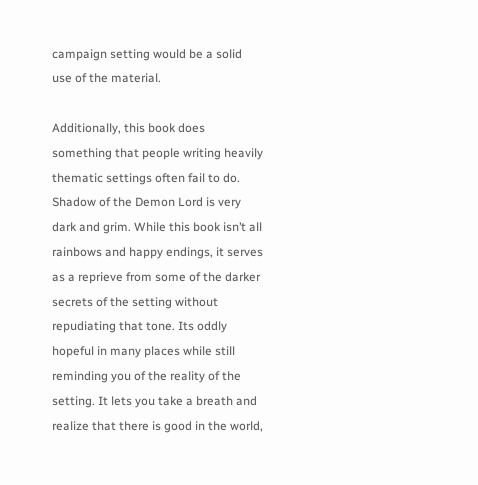campaign setting would be a solid use of the material.

Additionally, this book does something that people writing heavily thematic settings often fail to do. Shadow of the Demon Lord is very dark and grim. While this book isn’t all rainbows and happy endings, it serves as a reprieve from some of the darker secrets of the setting without repudiating that tone. Its oddly hopeful in many places while still reminding you of the reality of the setting. It lets you take a breath and realize that there is good in the world,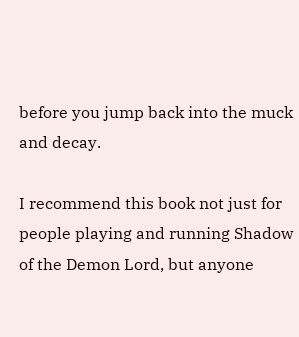before you jump back into the muck and decay.

I recommend this book not just for people playing and running Shadow of the Demon Lord, but anyone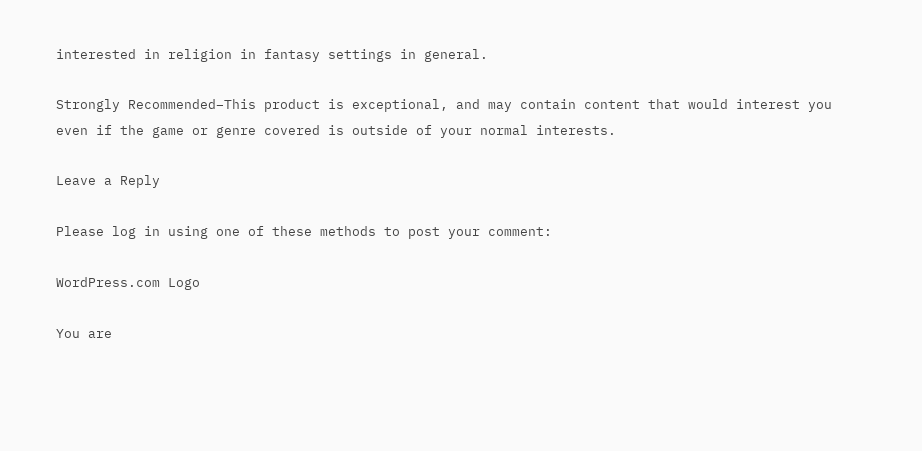interested in religion in fantasy settings in general.

Strongly Recommended–This product is exceptional, and may contain content that would interest you even if the game or genre covered is outside of your normal interests.

Leave a Reply

Please log in using one of these methods to post your comment:

WordPress.com Logo

You are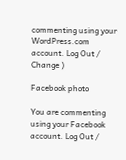commenting using your WordPress.com account. Log Out /  Change )

Facebook photo

You are commenting using your Facebook account. Log Out /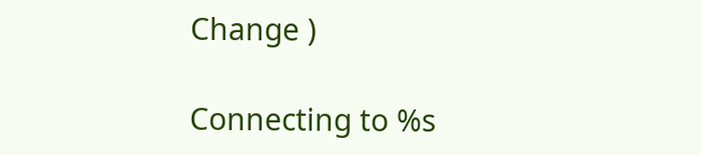Change )

Connecting to %s